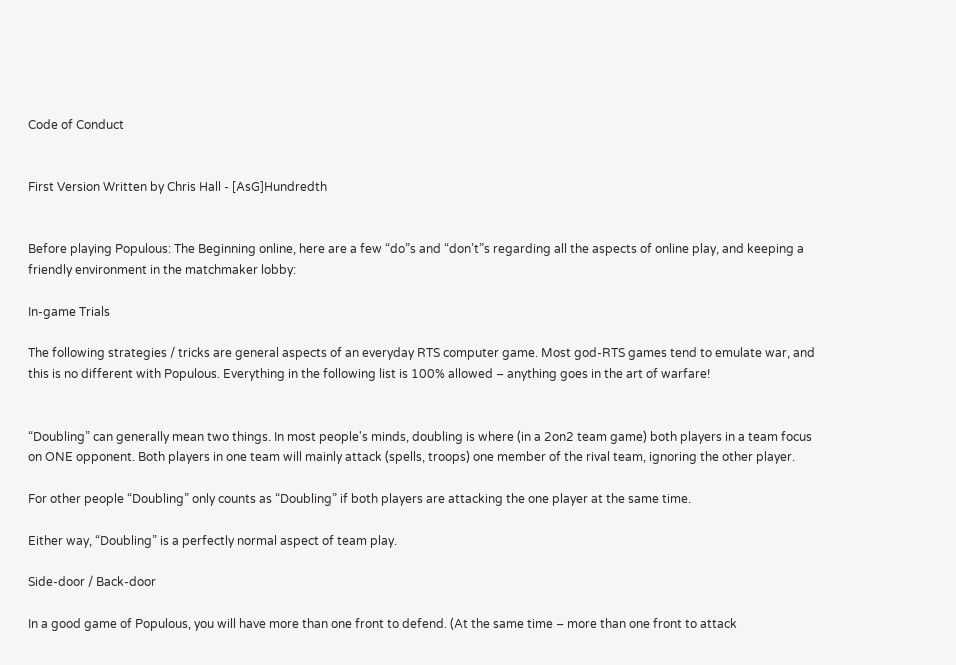Code of Conduct


First Version Written by Chris Hall - [AsG]Hundredth


Before playing Populous: The Beginning online, here are a few “do”s and “don’t”s regarding all the aspects of online play, and keeping a friendly environment in the matchmaker lobby:

In-game Trials

The following strategies / tricks are general aspects of an everyday RTS computer game. Most god-RTS games tend to emulate war, and this is no different with Populous. Everything in the following list is 100% allowed – anything goes in the art of warfare!


“Doubling” can generally mean two things. In most people's minds, doubling is where (in a 2on2 team game) both players in a team focus on ONE opponent. Both players in one team will mainly attack (spells, troops) one member of the rival team, ignoring the other player.

For other people “Doubling” only counts as “Doubling” if both players are attacking the one player at the same time.

Either way, “Doubling” is a perfectly normal aspect of team play.

Side-door / Back-door

In a good game of Populous, you will have more than one front to defend. (At the same time – more than one front to attack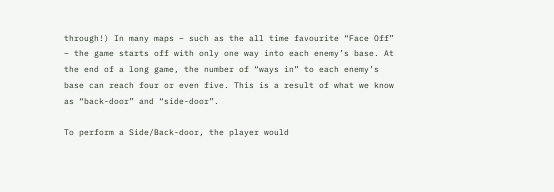through!) In many maps – such as the all time favourite “Face Off” – the game starts off with only one way into each enemy’s base. At the end of a long game, the number of “ways in” to each enemy’s base can reach four or even five. This is a result of what we know as “back-door” and “side-door”.

To perform a Side/Back-door, the player would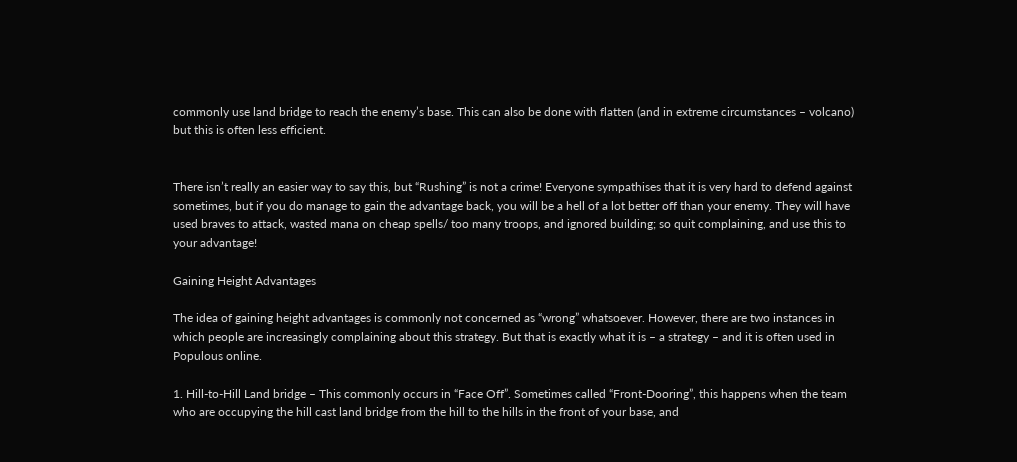commonly use land bridge to reach the enemy’s base. This can also be done with flatten (and in extreme circumstances – volcano) but this is often less efficient.


There isn’t really an easier way to say this, but “Rushing” is not a crime! Everyone sympathises that it is very hard to defend against sometimes, but if you do manage to gain the advantage back, you will be a hell of a lot better off than your enemy. They will have used braves to attack, wasted mana on cheap spells/ too many troops, and ignored building; so quit complaining, and use this to your advantage!

Gaining Height Advantages

The idea of gaining height advantages is commonly not concerned as “wrong” whatsoever. However, there are two instances in which people are increasingly complaining about this strategy. But that is exactly what it is – a strategy – and it is often used in Populous online.

1. Hill-to-Hill Land bridge – This commonly occurs in “Face Off”. Sometimes called “Front-Dooring”, this happens when the team who are occupying the hill cast land bridge from the hill to the hills in the front of your base, and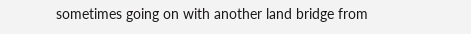sometimes going on with another land bridge from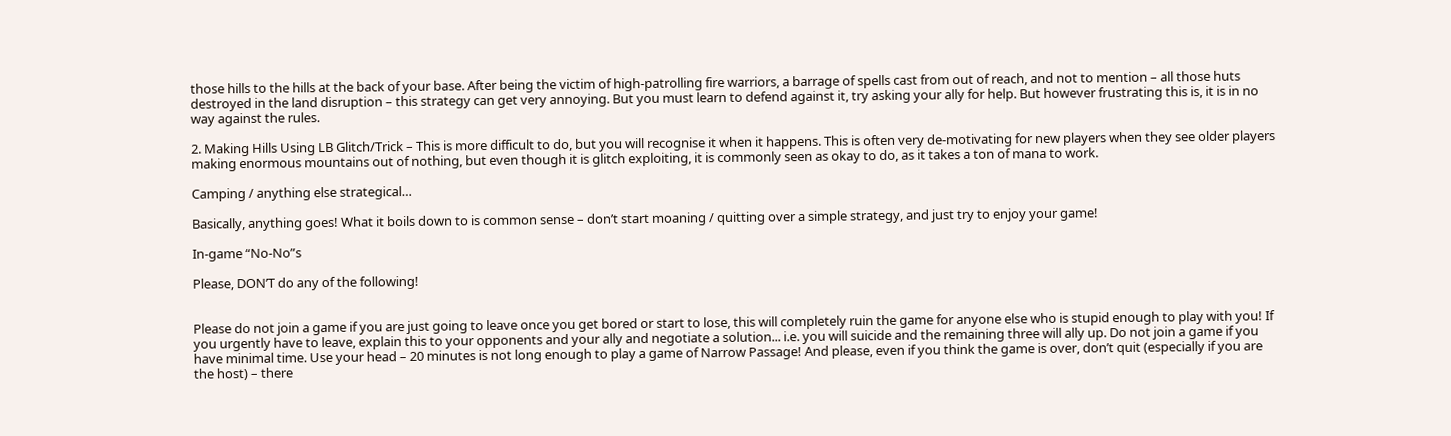those hills to the hills at the back of your base. After being the victim of high-patrolling fire warriors, a barrage of spells cast from out of reach, and not to mention – all those huts destroyed in the land disruption – this strategy can get very annoying. But you must learn to defend against it, try asking your ally for help. But however frustrating this is, it is in no way against the rules.

2. Making Hills Using LB Glitch/Trick – This is more difficult to do, but you will recognise it when it happens. This is often very de-motivating for new players when they see older players making enormous mountains out of nothing, but even though it is glitch exploiting, it is commonly seen as okay to do, as it takes a ton of mana to work.

Camping / anything else strategical…

Basically, anything goes! What it boils down to is common sense – don’t start moaning / quitting over a simple strategy, and just try to enjoy your game!

In-game “No-No”s

Please, DON’T do any of the following!


Please do not join a game if you are just going to leave once you get bored or start to lose, this will completely ruin the game for anyone else who is stupid enough to play with you! If you urgently have to leave, explain this to your opponents and your ally and negotiate a solution... i.e. you will suicide and the remaining three will ally up. Do not join a game if you have minimal time. Use your head – 20 minutes is not long enough to play a game of Narrow Passage! And please, even if you think the game is over, don’t quit (especially if you are the host) – there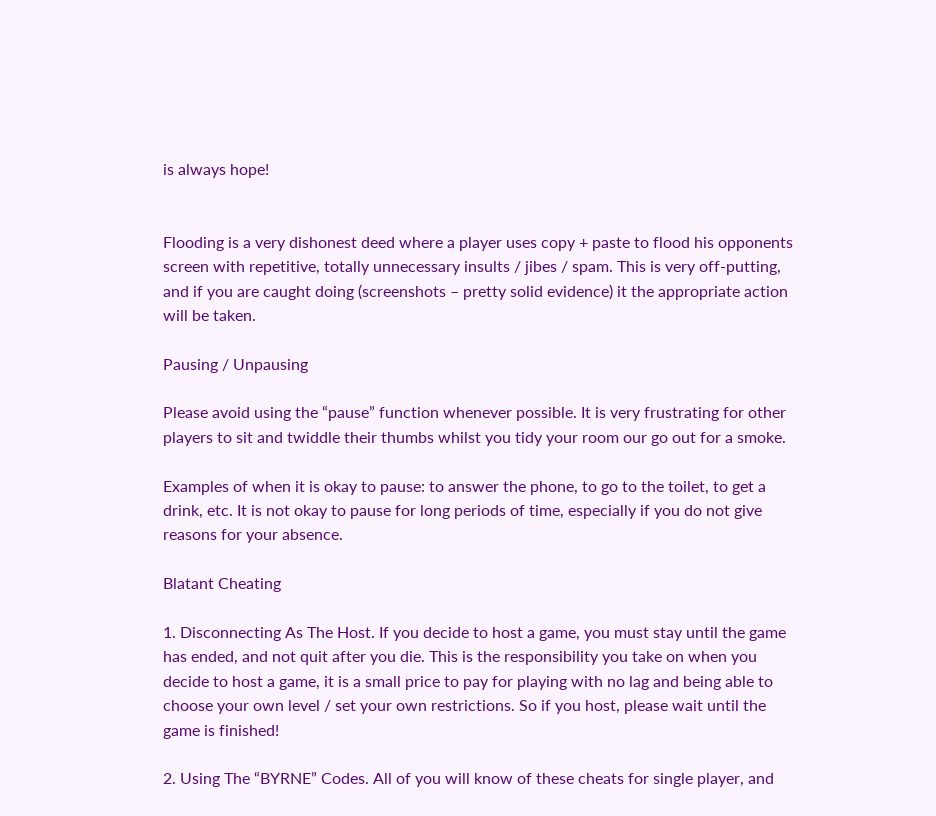is always hope!


Flooding is a very dishonest deed where a player uses copy + paste to flood his opponents screen with repetitive, totally unnecessary insults / jibes / spam. This is very off-putting, and if you are caught doing (screenshots – pretty solid evidence) it the appropriate action will be taken.

Pausing / Unpausing

Please avoid using the “pause” function whenever possible. It is very frustrating for other players to sit and twiddle their thumbs whilst you tidy your room our go out for a smoke.

Examples of when it is okay to pause: to answer the phone, to go to the toilet, to get a drink, etc. It is not okay to pause for long periods of time, especially if you do not give reasons for your absence.

Blatant Cheating

1. Disconnecting As The Host. If you decide to host a game, you must stay until the game has ended, and not quit after you die. This is the responsibility you take on when you decide to host a game, it is a small price to pay for playing with no lag and being able to choose your own level / set your own restrictions. So if you host, please wait until the game is finished!

2. Using The “BYRNE” Codes. All of you will know of these cheats for single player, and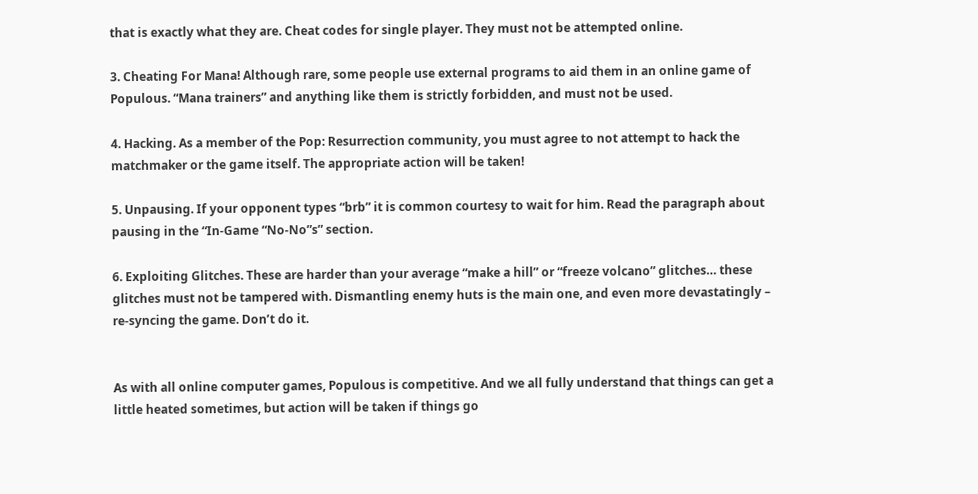that is exactly what they are. Cheat codes for single player. They must not be attempted online.

3. Cheating For Mana! Although rare, some people use external programs to aid them in an online game of Populous. “Mana trainers” and anything like them is strictly forbidden, and must not be used.

4. Hacking. As a member of the Pop: Resurrection community, you must agree to not attempt to hack the matchmaker or the game itself. The appropriate action will be taken!

5. Unpausing. If your opponent types “brb” it is common courtesy to wait for him. Read the paragraph about pausing in the “In-Game “No-No”s” section.

6. Exploiting Glitches. These are harder than your average “make a hill” or “freeze volcano” glitches… these glitches must not be tampered with. Dismantling enemy huts is the main one, and even more devastatingly – re-syncing the game. Don’t do it.


As with all online computer games, Populous is competitive. And we all fully understand that things can get a little heated sometimes, but action will be taken if things go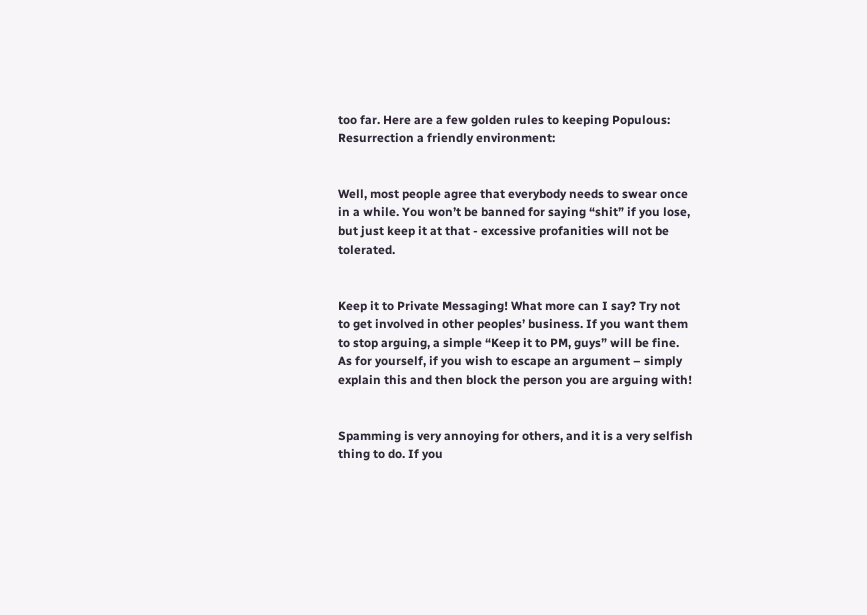too far. Here are a few golden rules to keeping Populous: Resurrection a friendly environment:


Well, most people agree that everybody needs to swear once in a while. You won’t be banned for saying “shit” if you lose, but just keep it at that - excessive profanities will not be tolerated.


Keep it to Private Messaging! What more can I say? Try not to get involved in other peoples’ business. If you want them to stop arguing, a simple “Keep it to PM, guys” will be fine. As for yourself, if you wish to escape an argument – simply explain this and then block the person you are arguing with!


Spamming is very annoying for others, and it is a very selfish thing to do. If you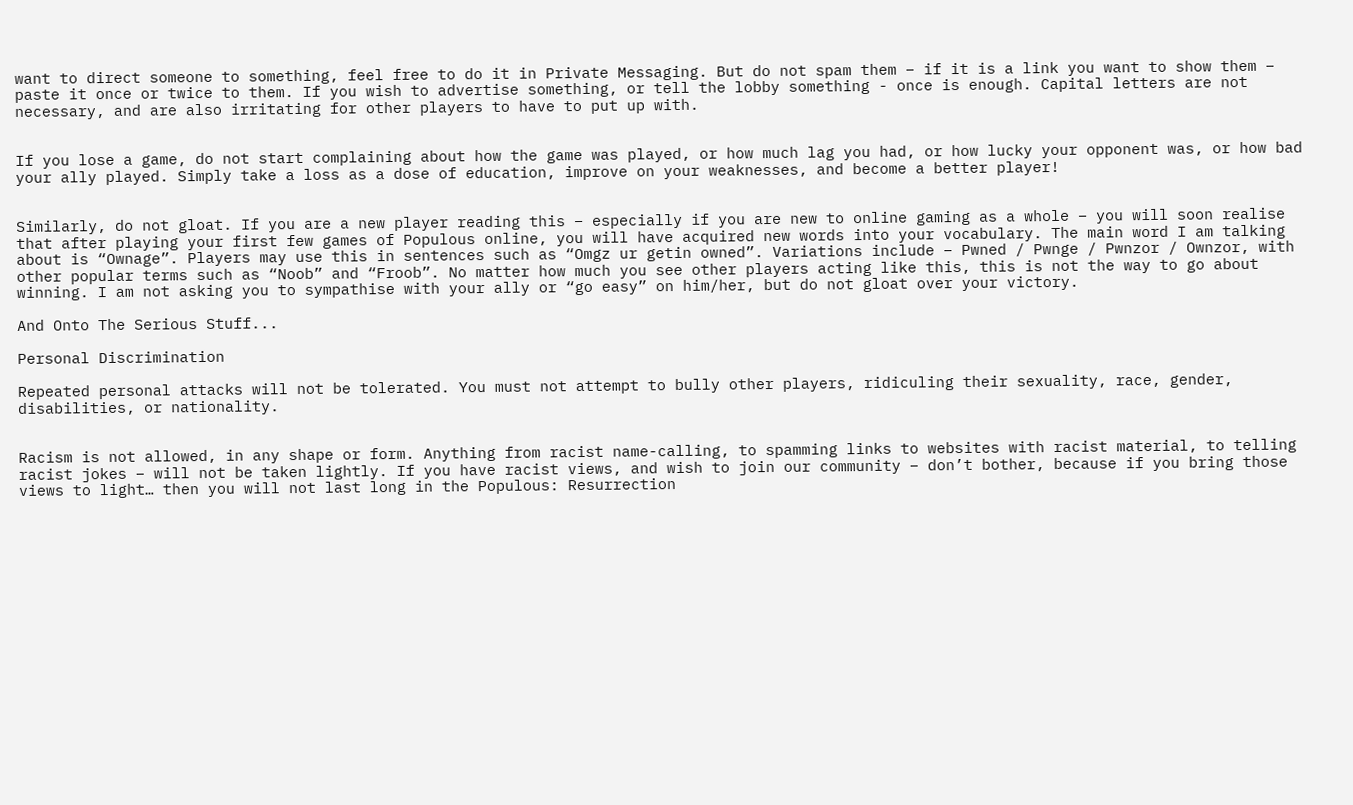want to direct someone to something, feel free to do it in Private Messaging. But do not spam them – if it is a link you want to show them – paste it once or twice to them. If you wish to advertise something, or tell the lobby something - once is enough. Capital letters are not necessary, and are also irritating for other players to have to put up with.


If you lose a game, do not start complaining about how the game was played, or how much lag you had, or how lucky your opponent was, or how bad your ally played. Simply take a loss as a dose of education, improve on your weaknesses, and become a better player!


Similarly, do not gloat. If you are a new player reading this – especially if you are new to online gaming as a whole – you will soon realise that after playing your first few games of Populous online, you will have acquired new words into your vocabulary. The main word I am talking about is “Ownage”. Players may use this in sentences such as “Omgz ur getin owned”. Variations include – Pwned / Pwnge / Pwnzor / Ownzor, with other popular terms such as “Noob” and “Froob”. No matter how much you see other players acting like this, this is not the way to go about winning. I am not asking you to sympathise with your ally or “go easy” on him/her, but do not gloat over your victory.

And Onto The Serious Stuff...

Personal Discrimination

Repeated personal attacks will not be tolerated. You must not attempt to bully other players, ridiculing their sexuality, race, gender, disabilities, or nationality.


Racism is not allowed, in any shape or form. Anything from racist name-calling, to spamming links to websites with racist material, to telling racist jokes – will not be taken lightly. If you have racist views, and wish to join our community – don’t bother, because if you bring those views to light… then you will not last long in the Populous: Resurrection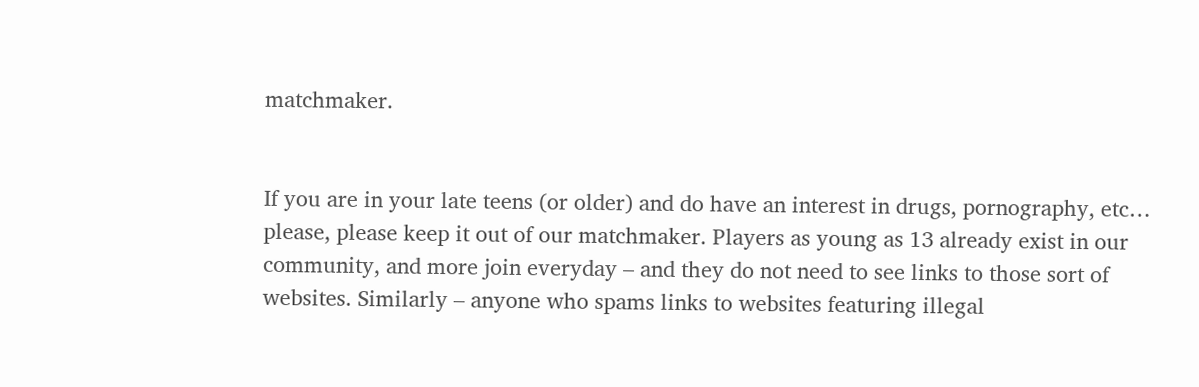matchmaker.


If you are in your late teens (or older) and do have an interest in drugs, pornography, etc… please, please keep it out of our matchmaker. Players as young as 13 already exist in our community, and more join everyday – and they do not need to see links to those sort of websites. Similarly – anyone who spams links to websites featuring illegal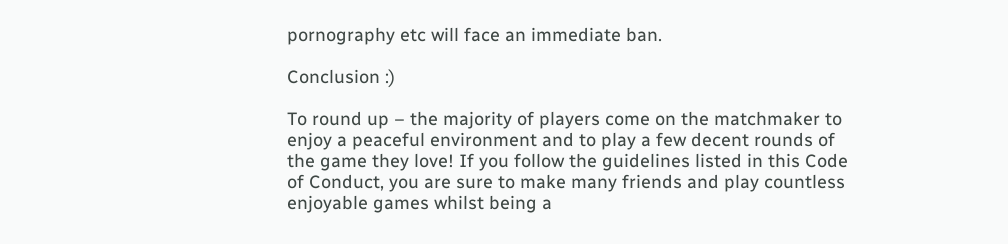pornography etc will face an immediate ban.

Conclusion :)

To round up – the majority of players come on the matchmaker to enjoy a peaceful environment and to play a few decent rounds of the game they love! If you follow the guidelines listed in this Code of Conduct, you are sure to make many friends and play countless enjoyable games whilst being a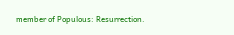member of Populous: Resurrection.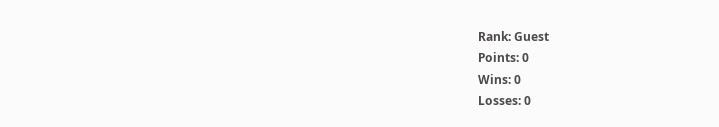Rank: Guest
Points: 0
Wins: 0
Losses: 0